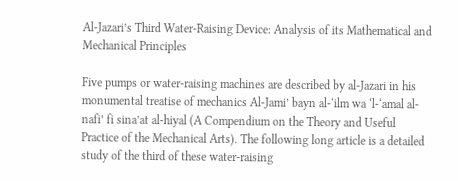Al-Jazari’s Third Water-Raising Device: Analysis of its Mathematical and Mechanical Principles

Five pumps or water-raising machines are described by al-Jazari in his monumental treatise of mechanics Al-Jami’ bayn al-‘ilm wa ‘l-‘amal al-nafi’ fi sina’at al-hiyal (A Compendium on the Theory and Useful Practice of the Mechanical Arts). The following long article is a detailed study of the third of these water-raising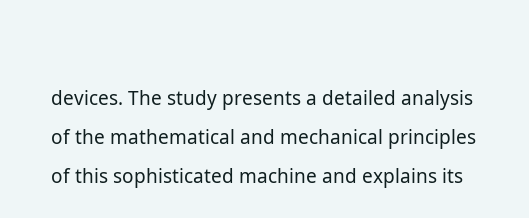devices. The study presents a detailed analysis of the mathematical and mechanical principles of this sophisticated machine and explains its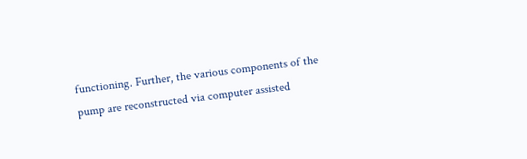functioning. Further, the various components of the pump are reconstructed via computer assisted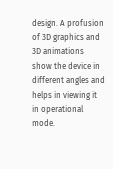design. A profusion of 3D graphics and 3D animations show the device in different angles and helps in viewing it in operational mode.